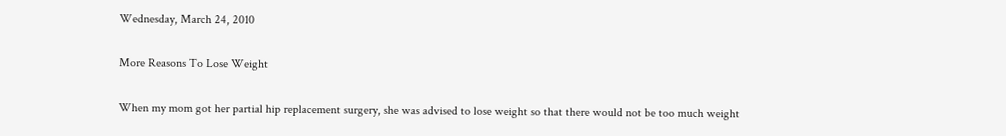Wednesday, March 24, 2010

More Reasons To Lose Weight

When my mom got her partial hip replacement surgery, she was advised to lose weight so that there would not be too much weight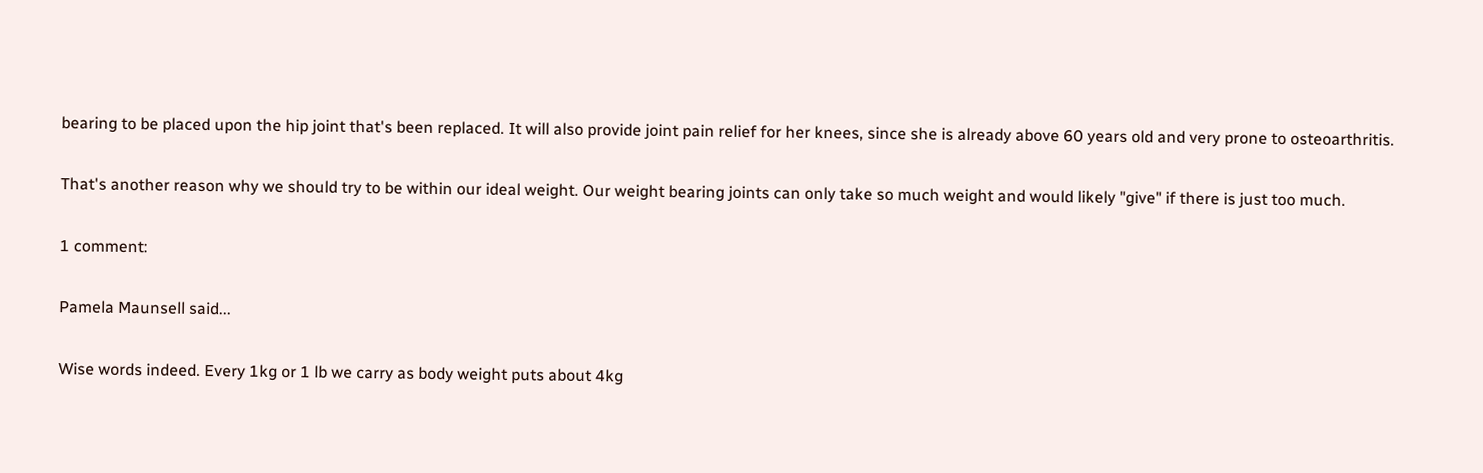bearing to be placed upon the hip joint that's been replaced. It will also provide joint pain relief for her knees, since she is already above 60 years old and very prone to osteoarthritis.

That's another reason why we should try to be within our ideal weight. Our weight bearing joints can only take so much weight and would likely "give" if there is just too much.

1 comment:

Pamela Maunsell said...

Wise words indeed. Every 1kg or 1 lb we carry as body weight puts about 4kg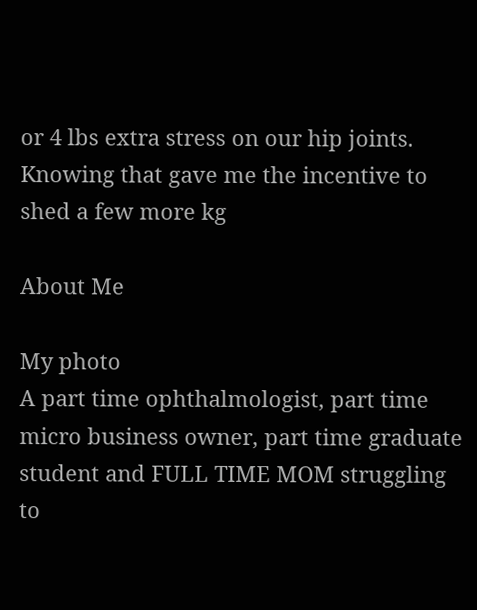or 4 lbs extra stress on our hip joints. Knowing that gave me the incentive to shed a few more kg

About Me

My photo
A part time ophthalmologist, part time micro business owner, part time graduate student and FULL TIME MOM struggling to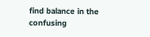find balance in the confusing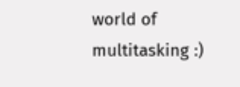world of multitasking :)